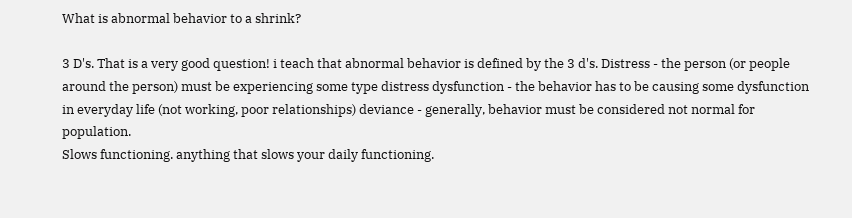What is abnormal behavior to a shrink?

3 D's. That is a very good question! i teach that abnormal behavior is defined by the 3 d's. Distress - the person (or people around the person) must be experiencing some type distress dysfunction - the behavior has to be causing some dysfunction in everyday life (not working, poor relationships) deviance - generally, behavior must be considered not normal for population.
Slows functioning. anything that slows your daily functioning.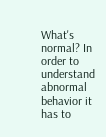What's normal? In order to understand abnormal behavior it has to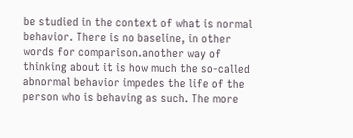be studied in the context of what is normal behavior. There is no baseline, in other words for comparison.another way of thinking about it is how much the so-called abnormal behavior impedes the life of the person who is behaving as such. The more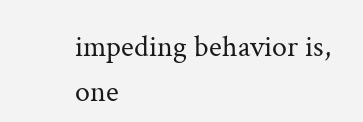impeding behavior is, one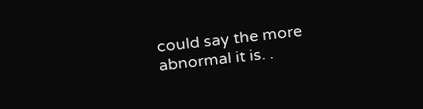could say the more abnormal it is. .